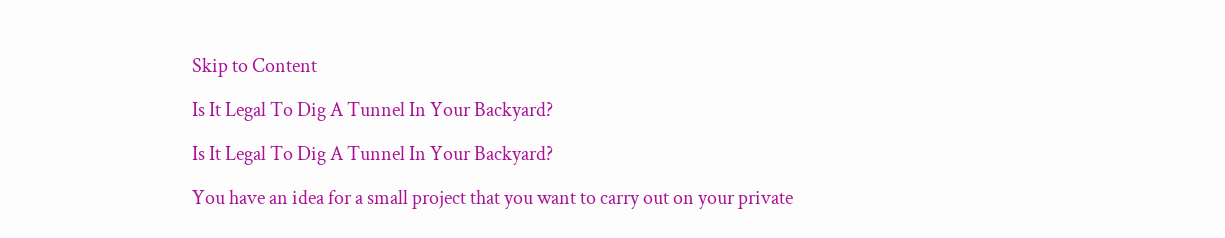Skip to Content

Is It Legal To Dig A Tunnel In Your Backyard?

Is It Legal To Dig A Tunnel In Your Backyard?

You have an idea for a small project that you want to carry out on your private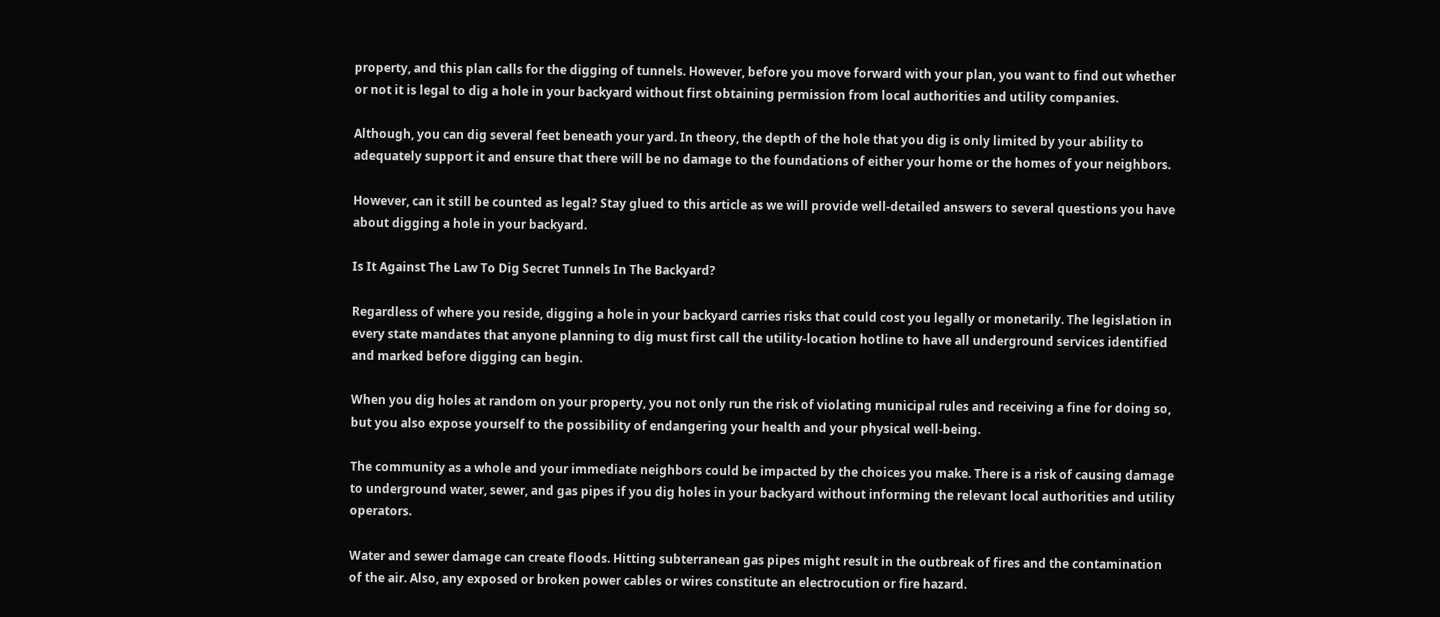property, and this plan calls for the digging of tunnels. However, before you move forward with your plan, you want to find out whether or not it is legal to dig a hole in your backyard without first obtaining permission from local authorities and utility companies.

Although, you can dig several feet beneath your yard. In theory, the depth of the hole that you dig is only limited by your ability to adequately support it and ensure that there will be no damage to the foundations of either your home or the homes of your neighbors.

However, can it still be counted as legal? Stay glued to this article as we will provide well-detailed answers to several questions you have about digging a hole in your backyard.

Is It Against The Law To Dig Secret Tunnels In The Backyard?

Regardless of where you reside, digging a hole in your backyard carries risks that could cost you legally or monetarily. The legislation in every state mandates that anyone planning to dig must first call the utility-location hotline to have all underground services identified and marked before digging can begin.

When you dig holes at random on your property, you not only run the risk of violating municipal rules and receiving a fine for doing so, but you also expose yourself to the possibility of endangering your health and your physical well-being.

The community as a whole and your immediate neighbors could be impacted by the choices you make. There is a risk of causing damage to underground water, sewer, and gas pipes if you dig holes in your backyard without informing the relevant local authorities and utility operators.

Water and sewer damage can create floods. Hitting subterranean gas pipes might result in the outbreak of fires and the contamination of the air. Also, any exposed or broken power cables or wires constitute an electrocution or fire hazard.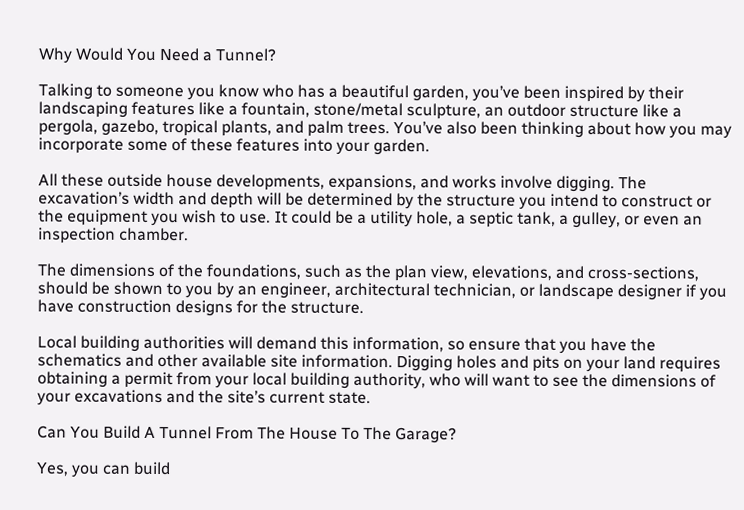Why Would You Need a Tunnel?

Talking to someone you know who has a beautiful garden, you’ve been inspired by their landscaping features like a fountain, stone/metal sculpture, an outdoor structure like a pergola, gazebo, tropical plants, and palm trees. You’ve also been thinking about how you may incorporate some of these features into your garden.

All these outside house developments, expansions, and works involve digging. The excavation’s width and depth will be determined by the structure you intend to construct or the equipment you wish to use. It could be a utility hole, a septic tank, a gulley, or even an inspection chamber.

The dimensions of the foundations, such as the plan view, elevations, and cross-sections, should be shown to you by an engineer, architectural technician, or landscape designer if you have construction designs for the structure.

Local building authorities will demand this information, so ensure that you have the schematics and other available site information. Digging holes and pits on your land requires obtaining a permit from your local building authority, who will want to see the dimensions of your excavations and the site’s current state.

Can You Build A Tunnel From The House To The Garage?

Yes, you can build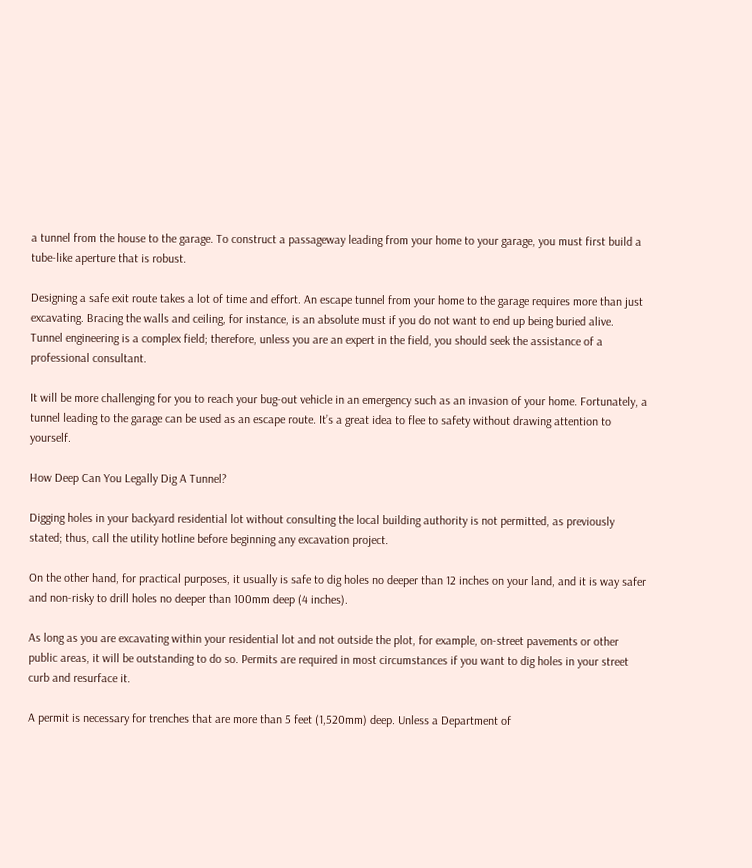a tunnel from the house to the garage. To construct a passageway leading from your home to your garage, you must first build a tube-like aperture that is robust.

Designing a safe exit route takes a lot of time and effort. An escape tunnel from your home to the garage requires more than just excavating. Bracing the walls and ceiling, for instance, is an absolute must if you do not want to end up being buried alive. Tunnel engineering is a complex field; therefore, unless you are an expert in the field, you should seek the assistance of a professional consultant.

It will be more challenging for you to reach your bug-out vehicle in an emergency such as an invasion of your home. Fortunately, a tunnel leading to the garage can be used as an escape route. It’s a great idea to flee to safety without drawing attention to yourself.

How Deep Can You Legally Dig A Tunnel?

Digging holes in your backyard residential lot without consulting the local building authority is not permitted, as previously stated; thus, call the utility hotline before beginning any excavation project.

On the other hand, for practical purposes, it usually is safe to dig holes no deeper than 12 inches on your land, and it is way safer and non-risky to drill holes no deeper than 100mm deep (4 inches).

As long as you are excavating within your residential lot and not outside the plot, for example, on-street pavements or other public areas, it will be outstanding to do so. Permits are required in most circumstances if you want to dig holes in your street curb and resurface it.

A permit is necessary for trenches that are more than 5 feet (1,520mm) deep. Unless a Department of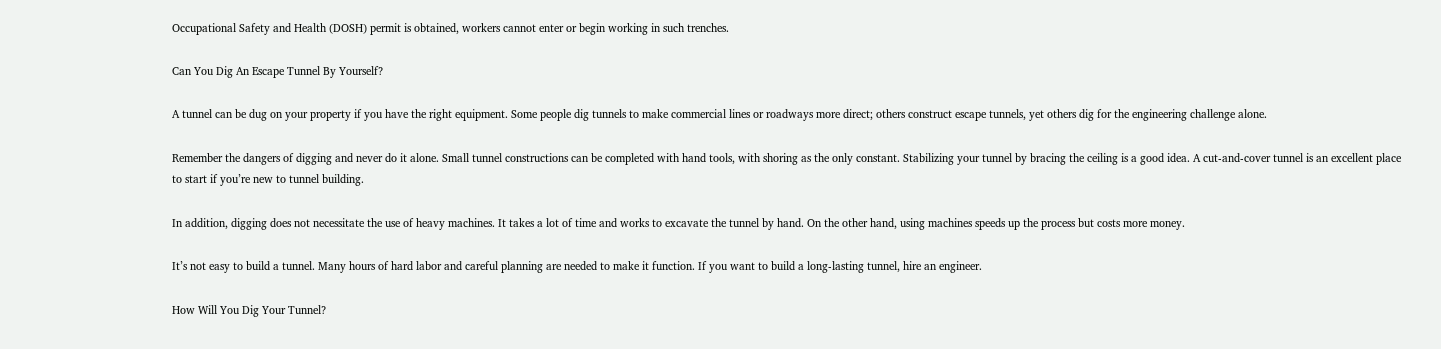Occupational Safety and Health (DOSH) permit is obtained, workers cannot enter or begin working in such trenches.

Can You Dig An Escape Tunnel By Yourself?

A tunnel can be dug on your property if you have the right equipment. Some people dig tunnels to make commercial lines or roadways more direct; others construct escape tunnels, yet others dig for the engineering challenge alone.

Remember the dangers of digging and never do it alone. Small tunnel constructions can be completed with hand tools, with shoring as the only constant. Stabilizing your tunnel by bracing the ceiling is a good idea. A cut-and-cover tunnel is an excellent place to start if you’re new to tunnel building.

In addition, digging does not necessitate the use of heavy machines. It takes a lot of time and works to excavate the tunnel by hand. On the other hand, using machines speeds up the process but costs more money.

It’s not easy to build a tunnel. Many hours of hard labor and careful planning are needed to make it function. If you want to build a long-lasting tunnel, hire an engineer.

How Will You Dig Your Tunnel?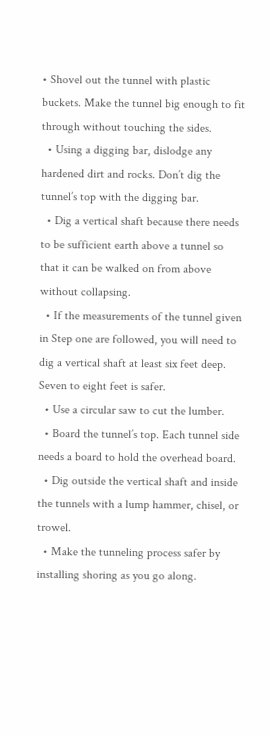• Shovel out the tunnel with plastic buckets. Make the tunnel big enough to fit through without touching the sides.
  • Using a digging bar, dislodge any hardened dirt and rocks. Don’t dig the tunnel’s top with the digging bar.
  • Dig a vertical shaft because there needs to be sufficient earth above a tunnel so that it can be walked on from above without collapsing.
  • If the measurements of the tunnel given in Step one are followed, you will need to dig a vertical shaft at least six feet deep. Seven to eight feet is safer.
  • Use a circular saw to cut the lumber.
  • Board the tunnel’s top. Each tunnel side needs a board to hold the overhead board.
  • Dig outside the vertical shaft and inside the tunnels with a lump hammer, chisel, or trowel.
  • Make the tunneling process safer by installing shoring as you go along.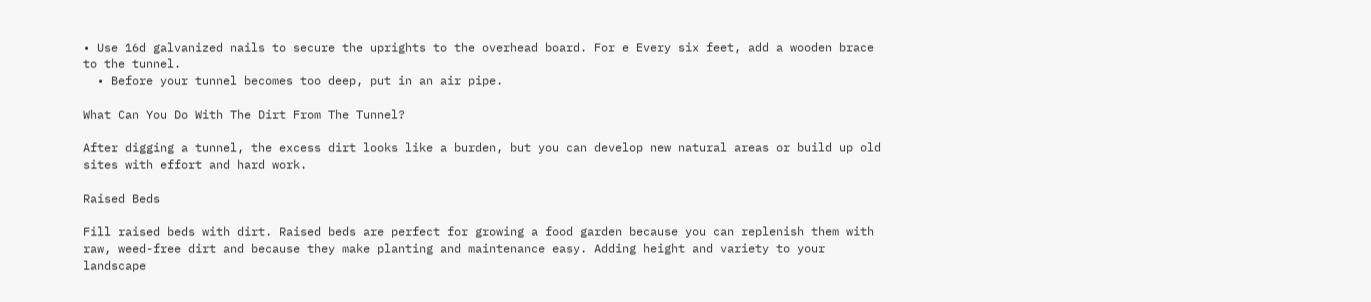• Use 16d galvanized nails to secure the uprights to the overhead board. For e Every six feet, add a wooden brace to the tunnel.
  • Before your tunnel becomes too deep, put in an air pipe.

What Can You Do With The Dirt From The Tunnel?

After digging a tunnel, the excess dirt looks like a burden, but you can develop new natural areas or build up old sites with effort and hard work.

Raised Beds

Fill raised beds with dirt. Raised beds are perfect for growing a food garden because you can replenish them with raw, weed-free dirt and because they make planting and maintenance easy. Adding height and variety to your landscape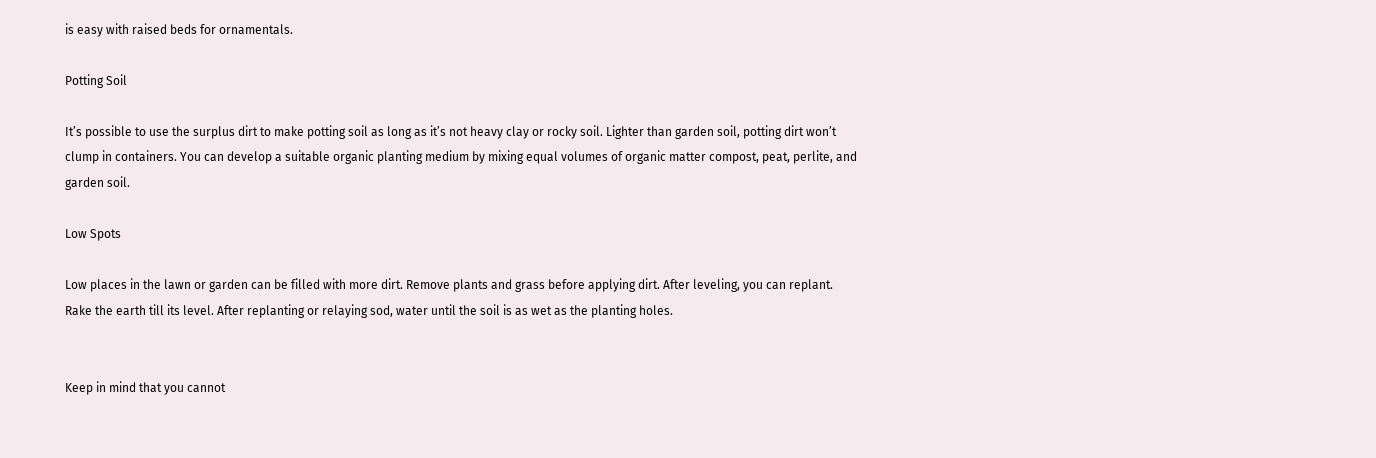is easy with raised beds for ornamentals.

Potting Soil

It’s possible to use the surplus dirt to make potting soil as long as it’s not heavy clay or rocky soil. Lighter than garden soil, potting dirt won’t clump in containers. You can develop a suitable organic planting medium by mixing equal volumes of organic matter compost, peat, perlite, and garden soil.

Low Spots

Low places in the lawn or garden can be filled with more dirt. Remove plants and grass before applying dirt. After leveling, you can replant. Rake the earth till its level. After replanting or relaying sod, water until the soil is as wet as the planting holes.


Keep in mind that you cannot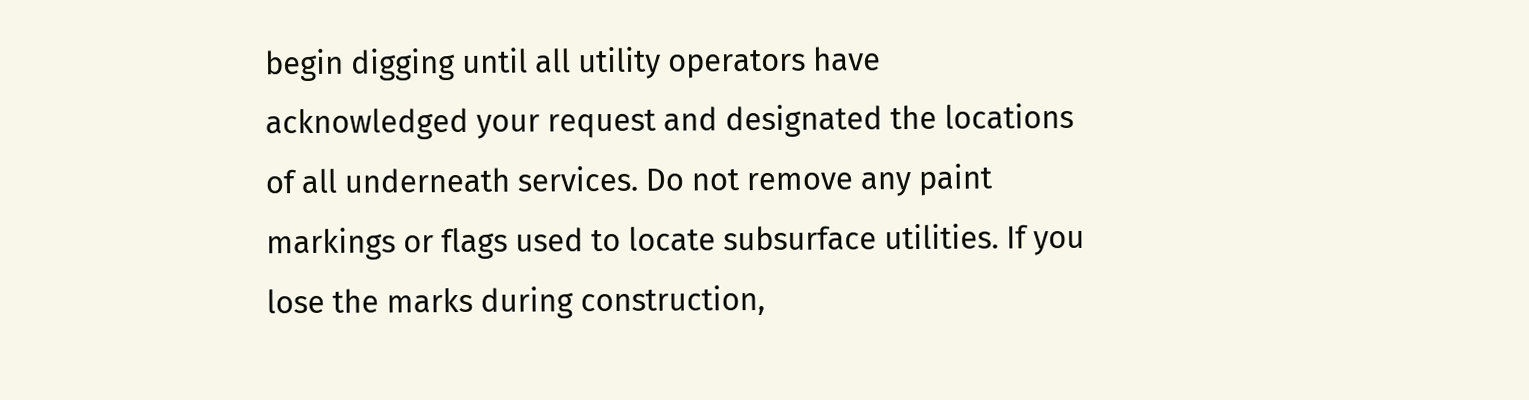begin digging until all utility operators have acknowledged your request and designated the locations of all underneath services. Do not remove any paint markings or flags used to locate subsurface utilities. If you lose the marks during construction,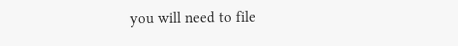you will need to file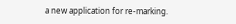a new application for re-marking.